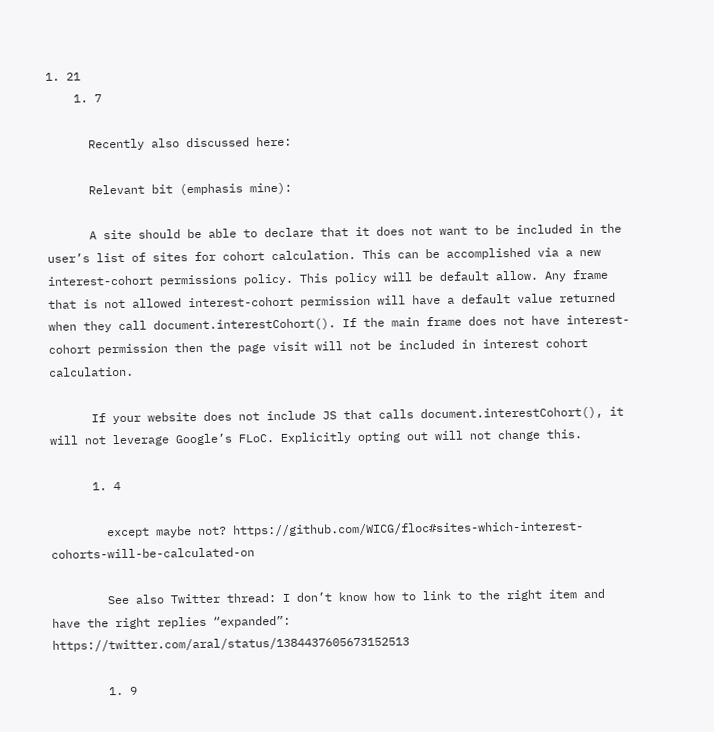1. 21
    1. 7

      Recently also discussed here:

      Relevant bit (emphasis mine):

      A site should be able to declare that it does not want to be included in the user’s list of sites for cohort calculation. This can be accomplished via a new interest-cohort permissions policy. This policy will be default allow. Any frame that is not allowed interest-cohort permission will have a default value returned when they call document.interestCohort(). If the main frame does not have interest-cohort permission then the page visit will not be included in interest cohort calculation.

      If your website does not include JS that calls document.interestCohort(), it will not leverage Google’s FLoC. Explicitly opting out will not change this.

      1. 4

        except maybe not? https://github.com/WICG/floc#sites-which-interest-cohorts-will-be-calculated-on

        See also Twitter thread: I don’t know how to link to the right item and have the right replies “expanded”: https://twitter.com/aral/status/1384437605673152513

        1. 9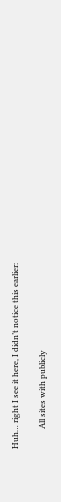Huh… right I see it here, I didn’t notice this earlier:

          All sites with publicly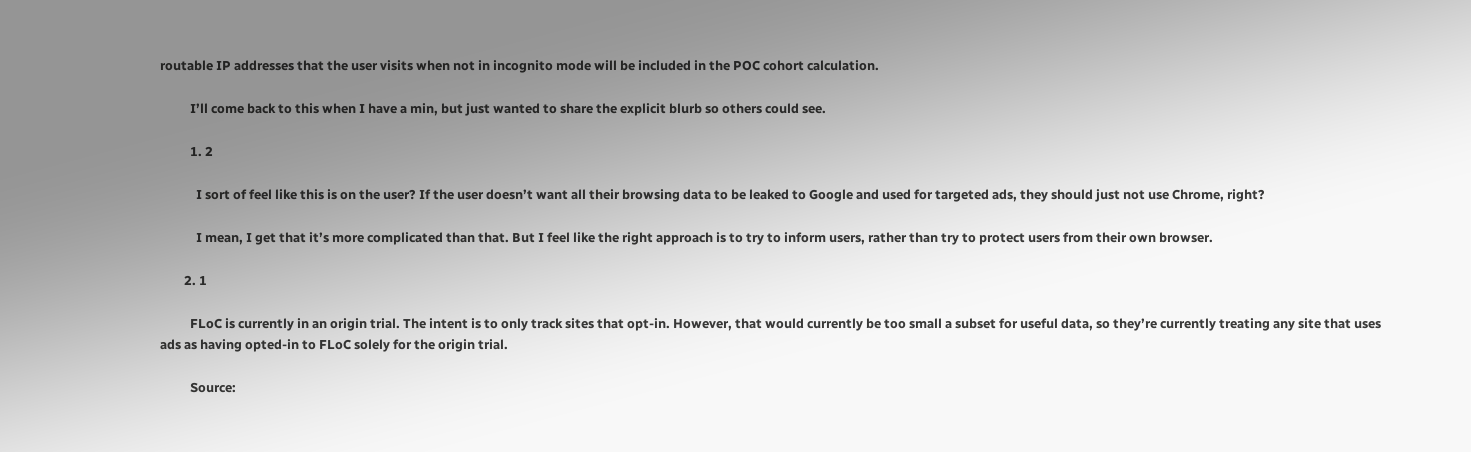routable IP addresses that the user visits when not in incognito mode will be included in the POC cohort calculation.

          I’ll come back to this when I have a min, but just wanted to share the explicit blurb so others could see.

          1. 2

            I sort of feel like this is on the user? If the user doesn’t want all their browsing data to be leaked to Google and used for targeted ads, they should just not use Chrome, right?

            I mean, I get that it’s more complicated than that. But I feel like the right approach is to try to inform users, rather than try to protect users from their own browser.

        2. 1

          FLoC is currently in an origin trial. The intent is to only track sites that opt-in. However, that would currently be too small a subset for useful data, so they’re currently treating any site that uses ads as having opted-in to FLoC solely for the origin trial.

          Source: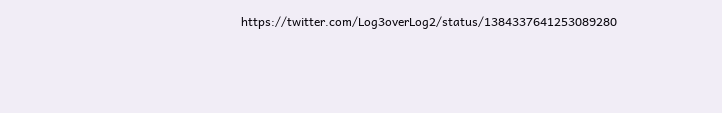https://twitter.com/Log3overLog2/status/1384337641253089280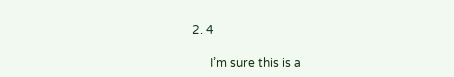2. 4

      I’m sure this is a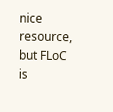nice resource, but FLoC is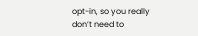opt-in, so you really don’t need to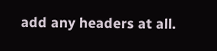add any headers at all.